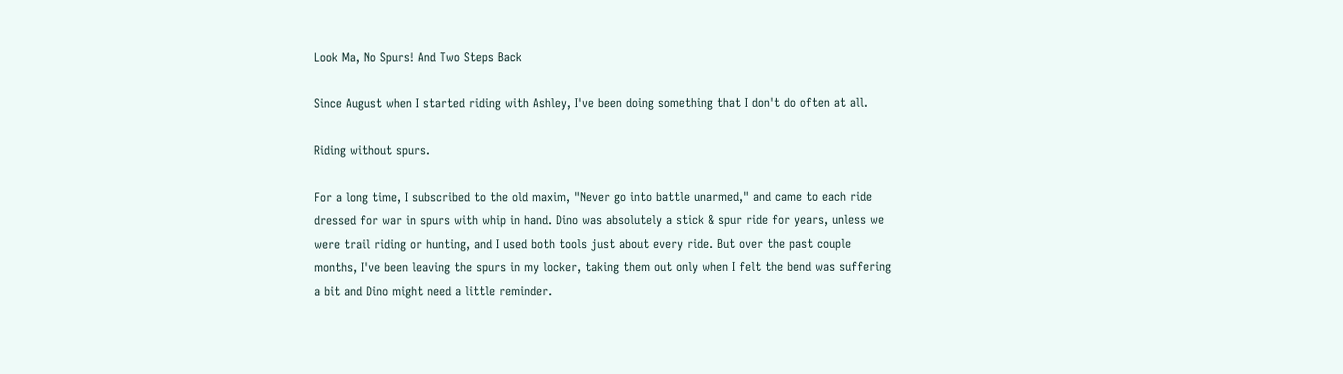Look Ma, No Spurs! And Two Steps Back

Since August when I started riding with Ashley, I've been doing something that I don't do often at all.

Riding without spurs.

For a long time, I subscribed to the old maxim, "Never go into battle unarmed," and came to each ride dressed for war in spurs with whip in hand. Dino was absolutely a stick & spur ride for years, unless we were trail riding or hunting, and I used both tools just about every ride. But over the past couple months, I've been leaving the spurs in my locker, taking them out only when I felt the bend was suffering a bit and Dino might need a little reminder.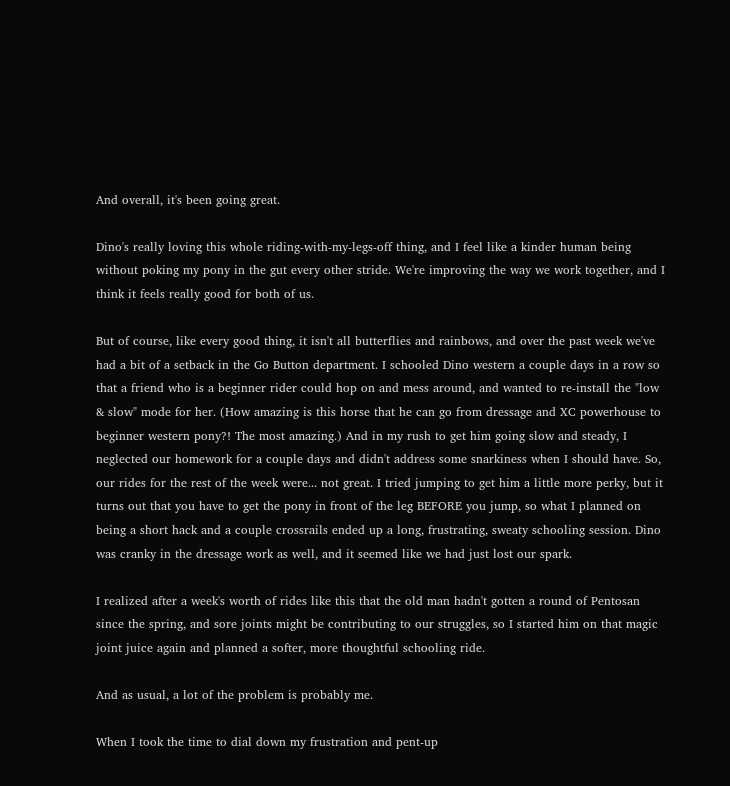And overall, it's been going great.

Dino's really loving this whole riding-with-my-legs-off thing, and I feel like a kinder human being without poking my pony in the gut every other stride. We're improving the way we work together, and I think it feels really good for both of us.

But of course, like every good thing, it isn't all butterflies and rainbows, and over the past week we've had a bit of a setback in the Go Button department. I schooled Dino western a couple days in a row so that a friend who is a beginner rider could hop on and mess around, and wanted to re-install the "low & slow" mode for her. (How amazing is this horse that he can go from dressage and XC powerhouse to beginner western pony?! The most amazing.) And in my rush to get him going slow and steady, I neglected our homework for a couple days and didn't address some snarkiness when I should have. So, our rides for the rest of the week were... not great. I tried jumping to get him a little more perky, but it turns out that you have to get the pony in front of the leg BEFORE you jump, so what I planned on being a short hack and a couple crossrails ended up a long, frustrating, sweaty schooling session. Dino was cranky in the dressage work as well, and it seemed like we had just lost our spark.

I realized after a week's worth of rides like this that the old man hadn't gotten a round of Pentosan since the spring, and sore joints might be contributing to our struggles, so I started him on that magic joint juice again and planned a softer, more thoughtful schooling ride.

And as usual, a lot of the problem is probably me.

When I took the time to dial down my frustration and pent-up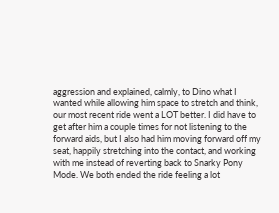aggression and explained, calmly, to Dino what I wanted while allowing him space to stretch and think, our most recent ride went a LOT better. I did have to get after him a couple times for not listening to the forward aids, but I also had him moving forward off my seat, happily stretching into the contact, and working with me instead of reverting back to Snarky Pony Mode. We both ended the ride feeling a lot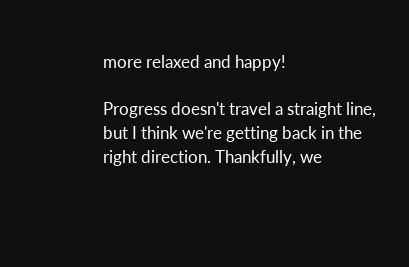more relaxed and happy!

Progress doesn't travel a straight line, but I think we're getting back in the right direction. Thankfully, we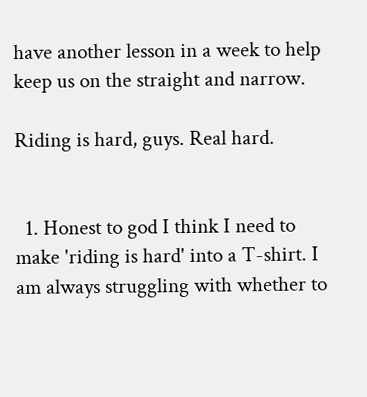have another lesson in a week to help keep us on the straight and narrow.

Riding is hard, guys. Real hard.


  1. Honest to god I think I need to make 'riding is hard' into a T-shirt. I am always struggling with whether to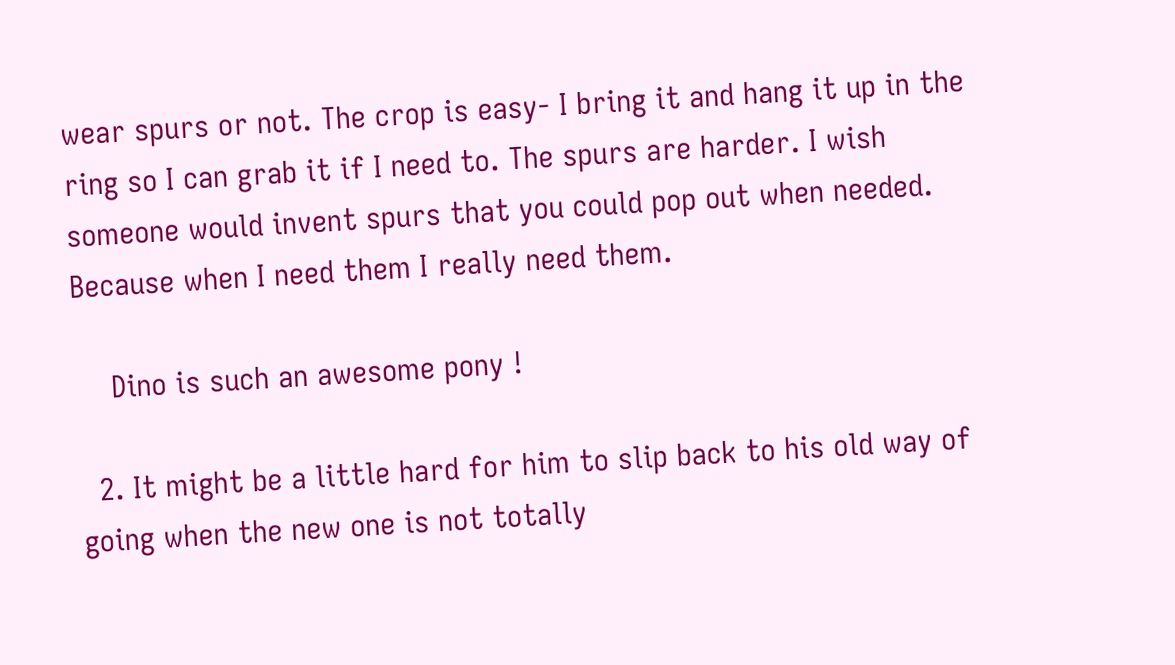wear spurs or not. The crop is easy- I bring it and hang it up in the ring so I can grab it if I need to. The spurs are harder. I wish someone would invent spurs that you could pop out when needed. Because when I need them I really need them.

    Dino is such an awesome pony !

  2. It might be a little hard for him to slip back to his old way of going when the new one is not totally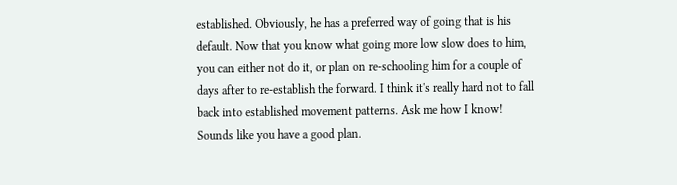established. Obviously, he has a preferred way of going that is his default. Now that you know what going more low slow does to him, you can either not do it, or plan on re-schooling him for a couple of days after to re-establish the forward. I think it's really hard not to fall back into established movement patterns. Ask me how I know! Sounds like you have a good plan.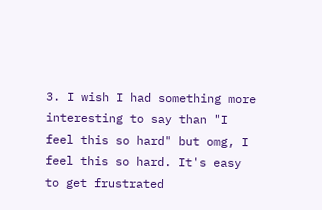3. I wish I had something more interesting to say than "I feel this so hard" but omg, I feel this so hard. It's easy to get frustrated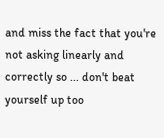and miss the fact that you're not asking linearly and correctly so ... don't beat yourself up too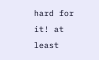hard for it! at least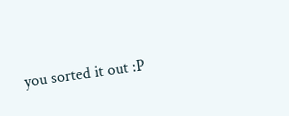you sorted it out :P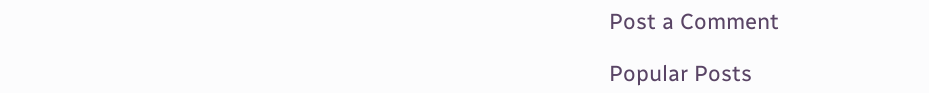Post a Comment

Popular Posts